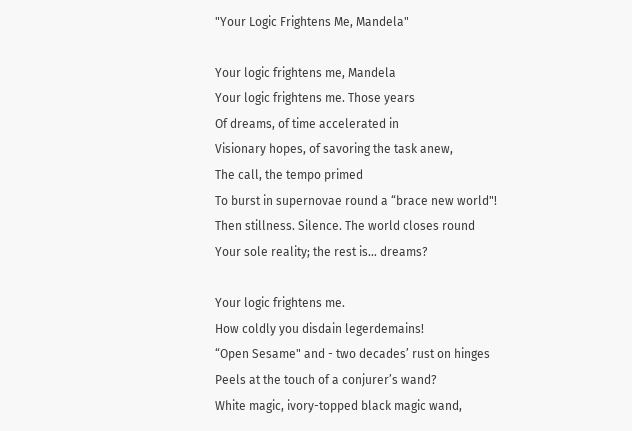"Your Logic Frightens Me, Mandela"

Your logic frightens me, Mandela
Your logic frightens me. Those years
Of dreams, of time accelerated in
Visionary hopes, of savoring the task anew,
The call, the tempo primed
To burst in supernovae round a “brace new world"!
Then stillness. Silence. The world closes round
Your sole reality; the rest is… dreams?

Your logic frightens me.
How coldly you disdain legerdemains!
“Open Sesame" and - two decades’ rust on hinges
Peels at the touch of a conjurer’s wand?
White magic, ivory-topped black magic wand,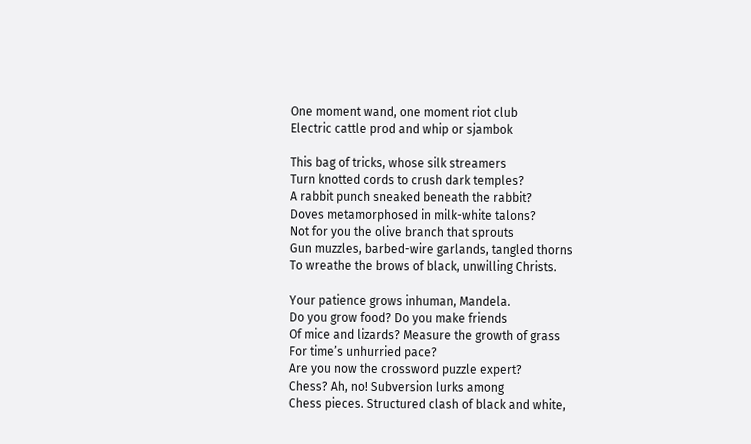One moment wand, one moment riot club
Electric cattle prod and whip or sjambok

This bag of tricks, whose silk streamers
Turn knotted cords to crush dark temples?
A rabbit punch sneaked beneath the rabbit?
Doves metamorphosed in milk-white talons?
Not for you the olive branch that sprouts
Gun muzzles, barbed-wire garlands, tangled thorns
To wreathe the brows of black, unwilling Christs.

Your patience grows inhuman, Mandela.
Do you grow food? Do you make friends
Of mice and lizards? Measure the growth of grass
For time’s unhurried pace?
Are you now the crossword puzzle expert?
Chess? Ah, no! Subversion lurks among
Chess pieces. Structured clash of black and white,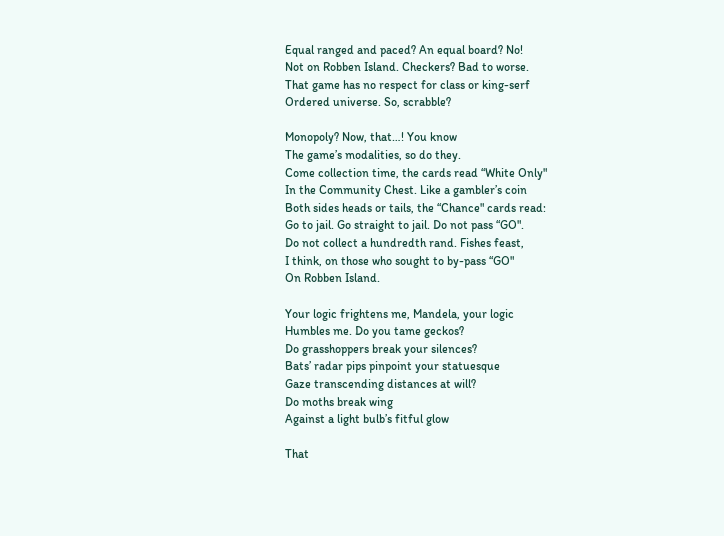Equal ranged and paced? An equal board? No!
Not on Robben Island. Checkers? Bad to worse.
That game has no respect for class or king-serf
Ordered universe. So, scrabble?

Monopoly? Now, that…! You know
The game’s modalities, so do they.
Come collection time, the cards read “White Only"
In the Community Chest. Like a gambler’s coin
Both sides heads or tails, the “Chance" cards read:
Go to jail. Go straight to jail. Do not pass “GO".
Do not collect a hundredth rand. Fishes feast,
I think, on those who sought to by-pass “GO"
On Robben Island.

Your logic frightens me, Mandela, your logic
Humbles me. Do you tame geckos?
Do grasshoppers break your silences?
Bats’ radar pips pinpoint your statuesque
Gaze transcending distances at will?
Do moths break wing
Against a light bulb’s fitful glow

That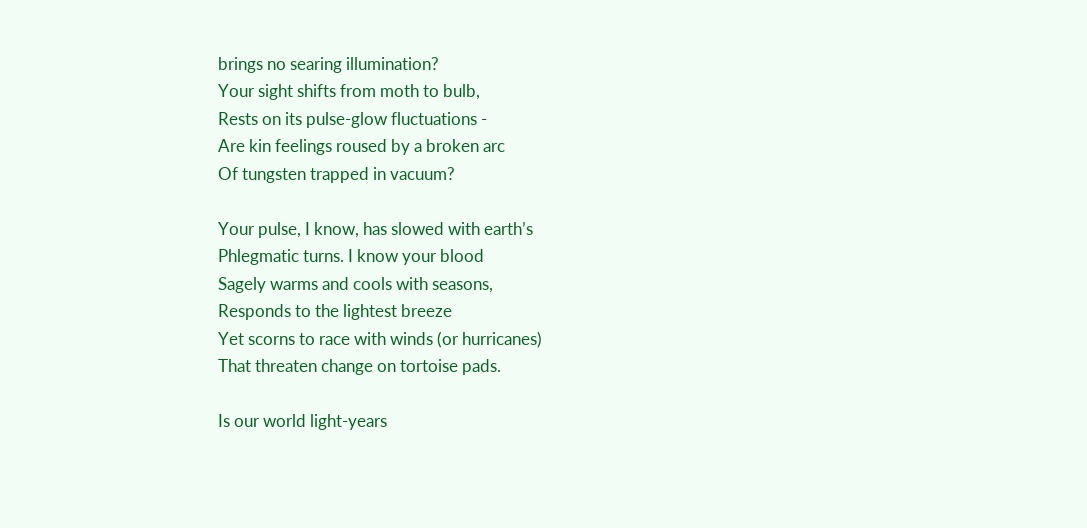brings no searing illumination?
Your sight shifts from moth to bulb,
Rests on its pulse-glow fluctuations -
Are kin feelings roused by a broken arc
Of tungsten trapped in vacuum?

Your pulse, I know, has slowed with earth’s
Phlegmatic turns. I know your blood
Sagely warms and cools with seasons,
Responds to the lightest breeze
Yet scorns to race with winds (or hurricanes)
That threaten change on tortoise pads.

Is our world light-years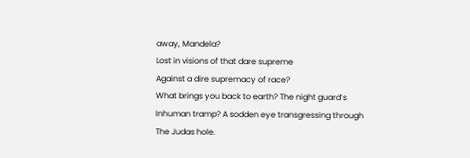away, Mandela?
Lost in visions of that dare supreme
Against a dire supremacy of race?
What brings you back to earth? The night guard’s
Inhuman tramp? A sodden eye transgressing through
The Judas hole.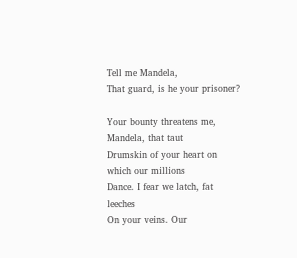Tell me Mandela,
That guard, is he your prisoner?

Your bounty threatens me, Mandela, that taut
Drumskin of your heart on which our millions
Dance. I fear we latch, fat leeches
On your veins. Our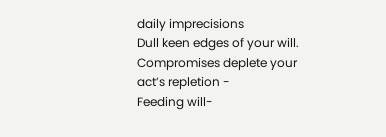daily imprecisions
Dull keen edges of your will.
Compromises deplete your act’s repletion -
Feeding will-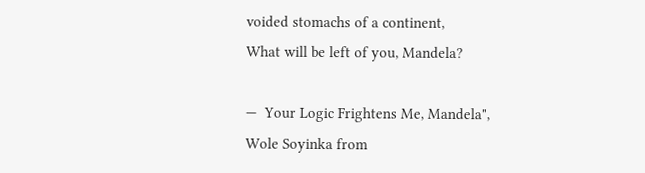voided stomachs of a continent,
What will be left of you, Mandela?

—  Your Logic Frightens Me, Mandela", Wole Soyinka from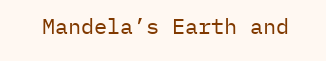Mandela’s Earth and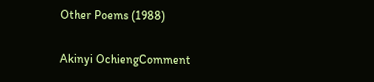Other Poems (1988)

Akinyi OchiengComment